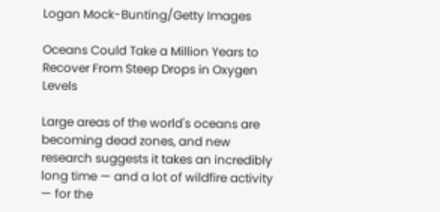Logan Mock-Bunting/Getty Images

Oceans Could Take a Million Years to Recover From Steep Drops in Oxygen Levels

Large areas of the world's oceans are becoming dead zones, and new research suggests it takes an incredibly long time — and a lot of wildfire activity — for the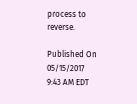process to reverse.

Published On 05/15/2017
9:43 AM EDT